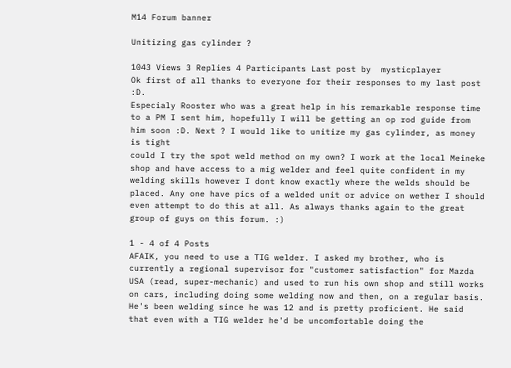M14 Forum banner

Unitizing gas cylinder ?

1043 Views 3 Replies 4 Participants Last post by  mysticplayer
Ok first of all thanks to everyone for their responses to my last post :D.
Especialy Rooster who was a great help in his remarkable response time to a PM I sent him, hopefully I will be getting an op rod guide from him soon :D. Next ? I would like to unitize my gas cylinder, as money is tight
could I try the spot weld method on my own? I work at the local Meineke shop and have access to a mig welder and feel quite confident in my welding skills however I dont know exactly where the welds should be placed. Any one have pics of a welded unit or advice on wether I should even attempt to do this at all. As always thanks again to the great group of guys on this forum. :)

1 - 4 of 4 Posts
AFAIK, you need to use a TIG welder. I asked my brother, who is currently a regional supervisor for "customer satisfaction" for Mazda USA (read, super-mechanic) and used to run his own shop and still works on cars, including doing some welding now and then, on a regular basis. He's been welding since he was 12 and is pretty proficient. He said that even with a TIG welder he'd be uncomfortable doing the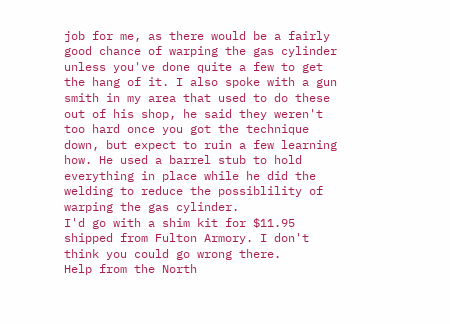job for me, as there would be a fairly good chance of warping the gas cylinder unless you've done quite a few to get the hang of it. I also spoke with a gun smith in my area that used to do these out of his shop, he said they weren't too hard once you got the technique down, but expect to ruin a few learning how. He used a barrel stub to hold everything in place while he did the welding to reduce the possiblility of warping the gas cylinder.
I'd go with a shim kit for $11.95 shipped from Fulton Armory. I don't think you could go wrong there.
Help from the North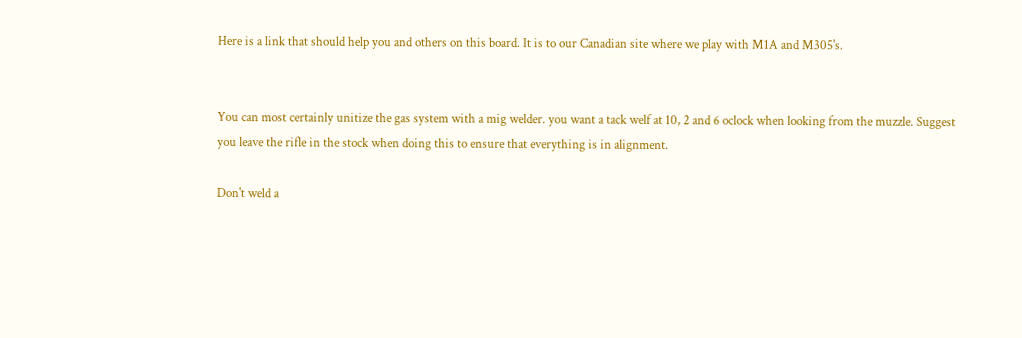Here is a link that should help you and others on this board. It is to our Canadian site where we play with M1A and M305's.


You can most certainly unitize the gas system with a mig welder. you want a tack welf at 10, 2 and 6 oclock when looking from the muzzle. Suggest you leave the rifle in the stock when doing this to ensure that everything is in alignment.

Don't weld a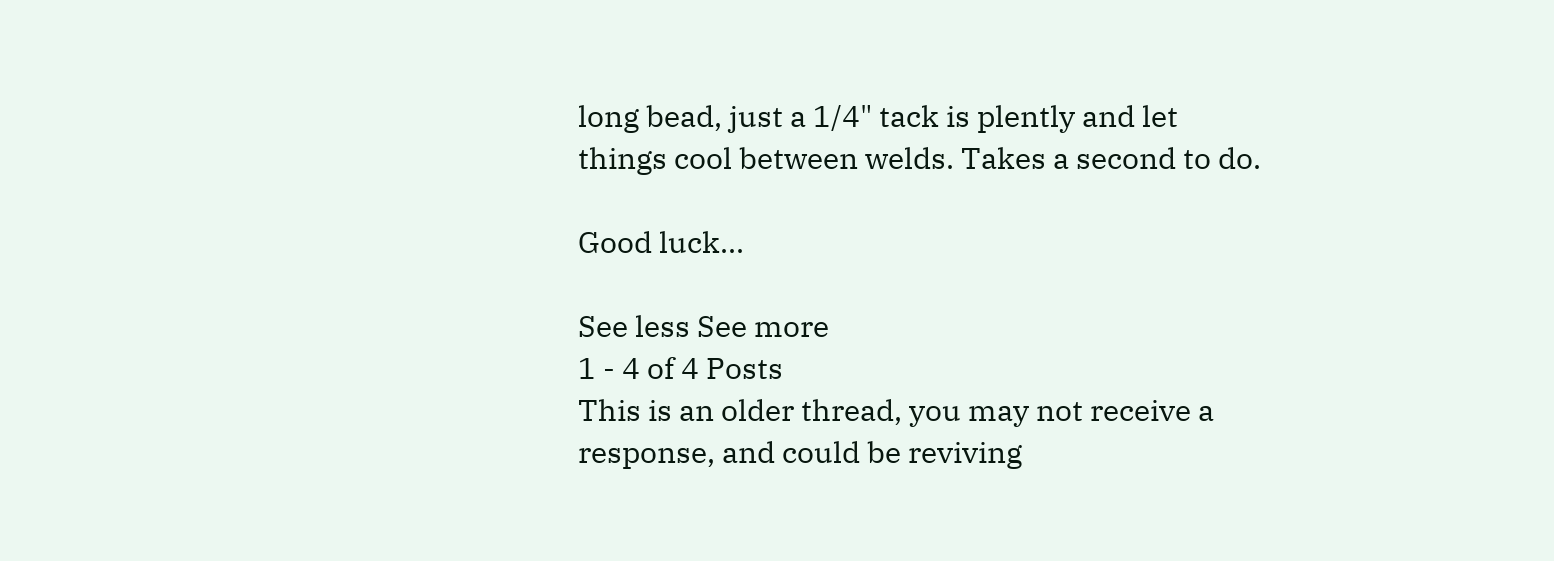long bead, just a 1/4" tack is plently and let things cool between welds. Takes a second to do.

Good luck...

See less See more
1 - 4 of 4 Posts
This is an older thread, you may not receive a response, and could be reviving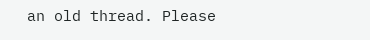an old thread. Please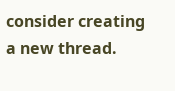consider creating a new thread.